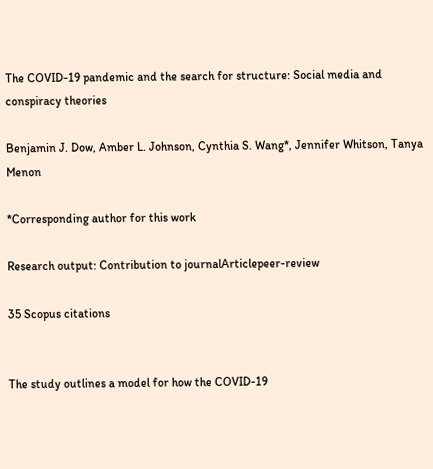The COVID-19 pandemic and the search for structure: Social media and conspiracy theories

Benjamin J. Dow, Amber L. Johnson, Cynthia S. Wang*, Jennifer Whitson, Tanya Menon

*Corresponding author for this work

Research output: Contribution to journalArticlepeer-review

35 Scopus citations


The study outlines a model for how the COVID-19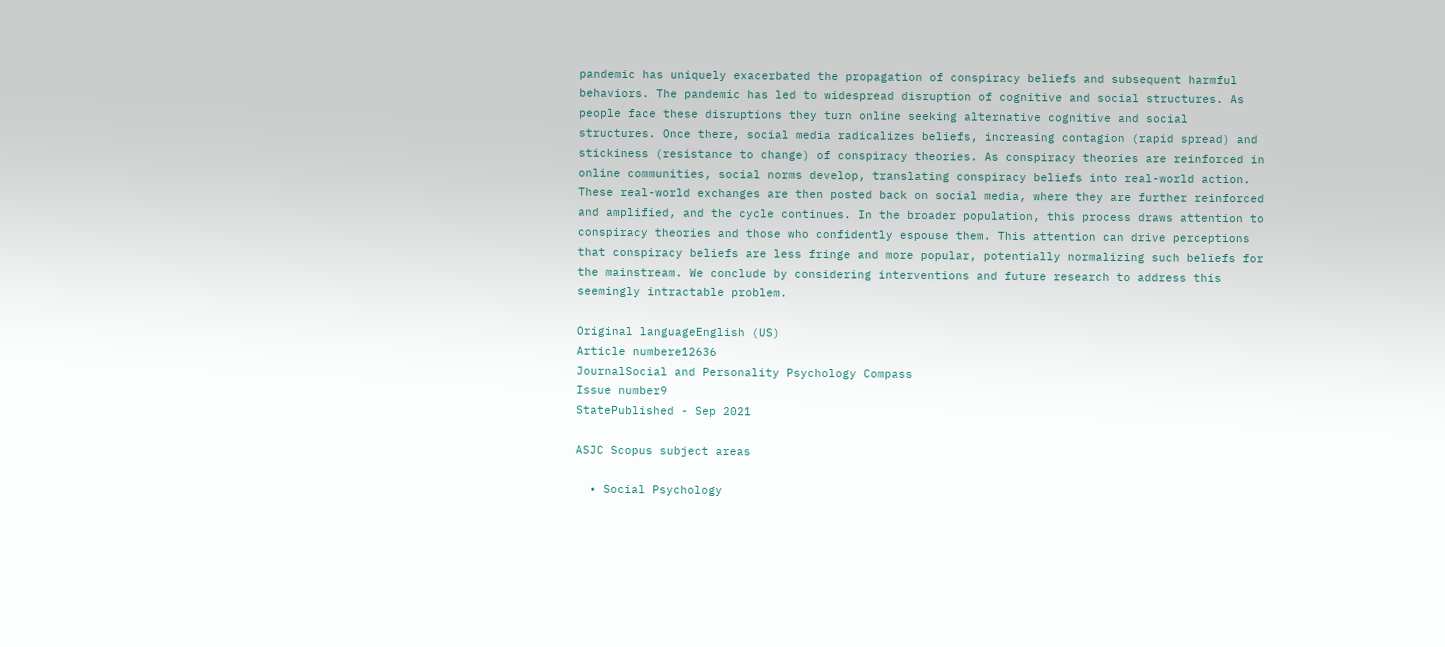pandemic has uniquely exacerbated the propagation of conspiracy beliefs and subsequent harmful behaviors. The pandemic has led to widespread disruption of cognitive and social structures. As people face these disruptions they turn online seeking alternative cognitive and social structures. Once there, social media radicalizes beliefs, increasing contagion (rapid spread) and stickiness (resistance to change) of conspiracy theories. As conspiracy theories are reinforced in online communities, social norms develop, translating conspiracy beliefs into real-world action. These real-world exchanges are then posted back on social media, where they are further reinforced and amplified, and the cycle continues. In the broader population, this process draws attention to conspiracy theories and those who confidently espouse them. This attention can drive perceptions that conspiracy beliefs are less fringe and more popular, potentially normalizing such beliefs for the mainstream. We conclude by considering interventions and future research to address this seemingly intractable problem.

Original languageEnglish (US)
Article numbere12636
JournalSocial and Personality Psychology Compass
Issue number9
StatePublished - Sep 2021

ASJC Scopus subject areas

  • Social Psychology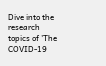Dive into the research topics of 'The COVID-19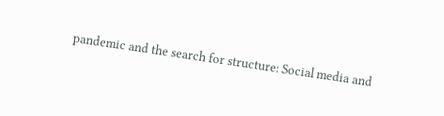pandemic and the search for structure: Social media and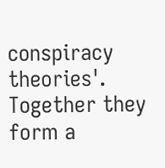conspiracy theories'. Together they form a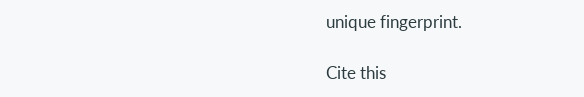unique fingerprint.

Cite this